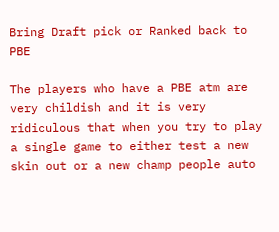Bring Draft pick or Ranked back to PBE

The players who have a PBE atm are very childish and it is very ridiculous that when you try to play a single game to either test a new skin out or a new champ people auto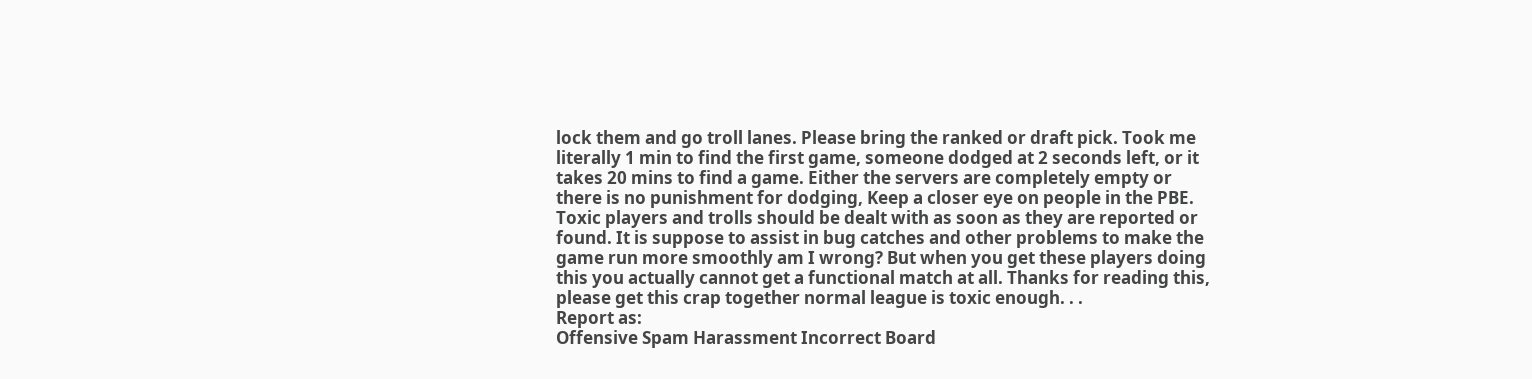lock them and go troll lanes. Please bring the ranked or draft pick. Took me literally 1 min to find the first game, someone dodged at 2 seconds left, or it takes 20 mins to find a game. Either the servers are completely empty or there is no punishment for dodging, Keep a closer eye on people in the PBE. Toxic players and trolls should be dealt with as soon as they are reported or found. It is suppose to assist in bug catches and other problems to make the game run more smoothly am I wrong? But when you get these players doing this you actually cannot get a functional match at all. Thanks for reading this, please get this crap together normal league is toxic enough. . .
Report as:
Offensive Spam Harassment Incorrect Board